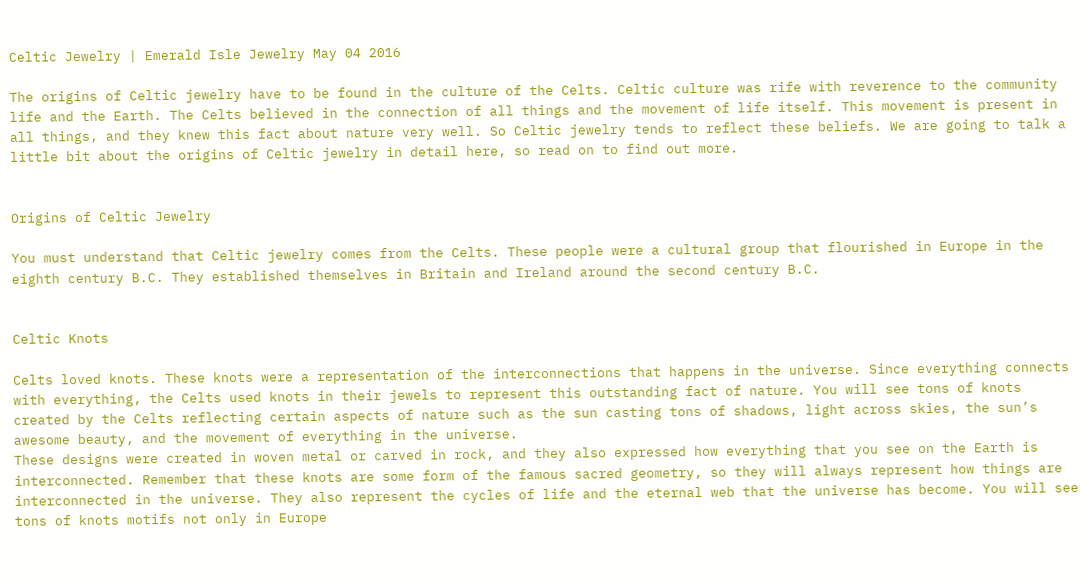Celtic Jewelry | Emerald Isle Jewelry May 04 2016

The origins of Celtic jewelry have to be found in the culture of the Celts. Celtic culture was rife with reverence to the community life and the Earth. The Celts believed in the connection of all things and the movement of life itself. This movement is present in all things, and they knew this fact about nature very well. So Celtic jewelry tends to reflect these beliefs. We are going to talk a little bit about the origins of Celtic jewelry in detail here, so read on to find out more.


Origins of Celtic Jewelry

You must understand that Celtic jewelry comes from the Celts. These people were a cultural group that flourished in Europe in the eighth century B.C. They established themselves in Britain and Ireland around the second century B.C.


Celtic Knots

Celts loved knots. These knots were a representation of the interconnections that happens in the universe. Since everything connects with everything, the Celts used knots in their jewels to represent this outstanding fact of nature. You will see tons of knots created by the Celts reflecting certain aspects of nature such as the sun casting tons of shadows, light across skies, the sun’s awesome beauty, and the movement of everything in the universe.
These designs were created in woven metal or carved in rock, and they also expressed how everything that you see on the Earth is interconnected. Remember that these knots are some form of the famous sacred geometry, so they will always represent how things are interconnected in the universe. They also represent the cycles of life and the eternal web that the universe has become. You will see tons of knots motifs not only in Europe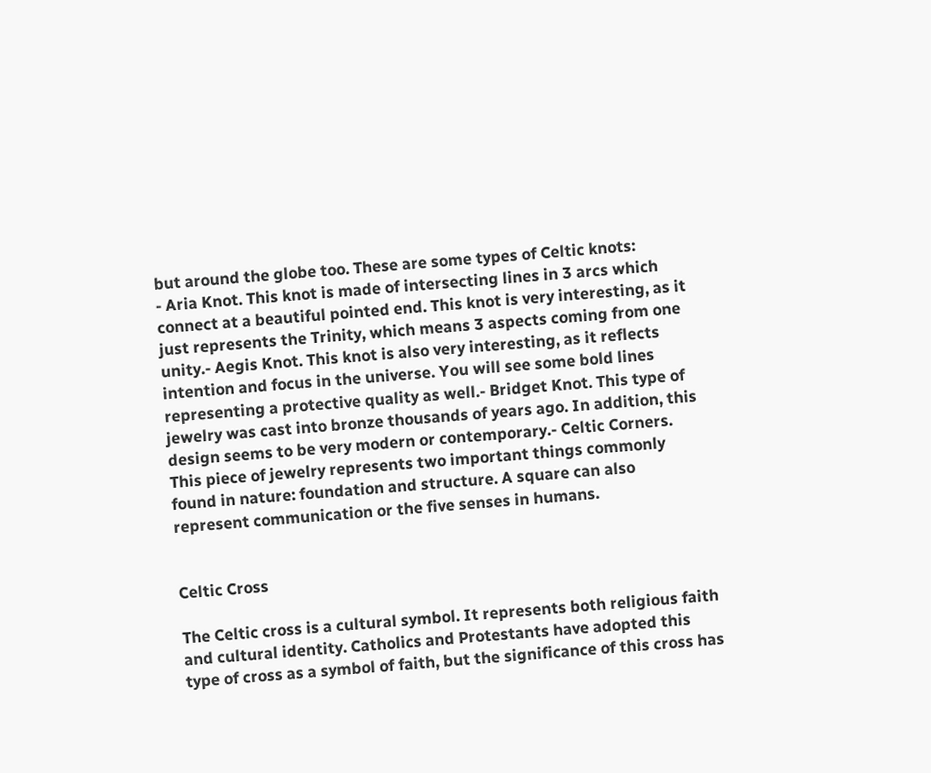but around the globe too. These are some types of Celtic knots:
- Aria Knot. This knot is made of intersecting lines in 3 arcs which connect at a beautiful pointed end. This knot is very interesting, as it just represents the Trinity, which means 3 aspects coming from one unity.- Aegis Knot. This knot is also very interesting, as it reflects intention and focus in the universe. You will see some bold lines representing a protective quality as well.- Bridget Knot. This type of jewelry was cast into bronze thousands of years ago. In addition, this design seems to be very modern or contemporary.- Celtic Corners. This piece of jewelry represents two important things commonly found in nature: foundation and structure. A square can also represent communication or the five senses in humans.


Celtic Cross

The Celtic cross is a cultural symbol. It represents both religious faith and cultural identity. Catholics and Protestants have adopted this type of cross as a symbol of faith, but the significance of this cross has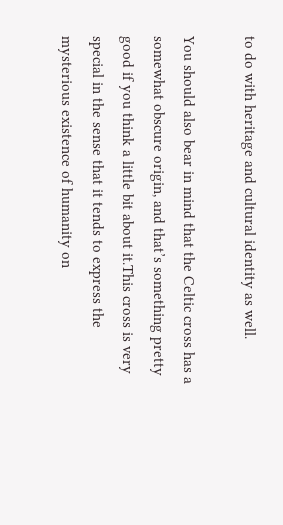to do with heritage and cultural identity as well.

You should also bear in mind that the Celtic cross has a somewhat obscure origin, and that’s something pretty good if you think a little bit about it.This cross is very special in the sense that it tends to express the mysterious existence of humanity on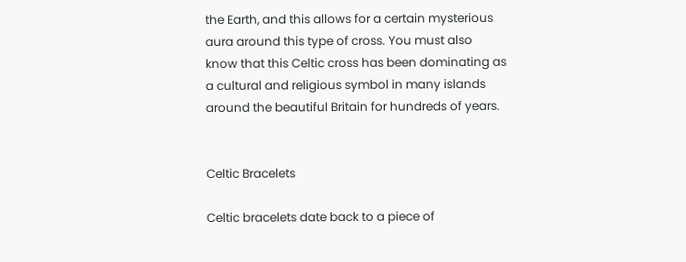the Earth, and this allows for a certain mysterious aura around this type of cross. You must also know that this Celtic cross has been dominating as a cultural and religious symbol in many islands around the beautiful Britain for hundreds of years.


Celtic Bracelets

Celtic bracelets date back to a piece of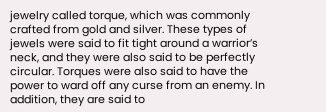jewelry called torque, which was commonly crafted from gold and silver. These types of jewels were said to fit tight around a warrior’s neck, and they were also said to be perfectly circular. Torques were also said to have the power to ward off any curse from an enemy. In addition, they are said to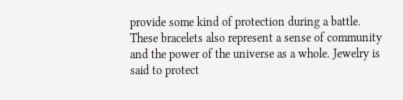provide some kind of protection during a battle.
These bracelets also represent a sense of community and the power of the universe as a whole. Jewelry is said to protect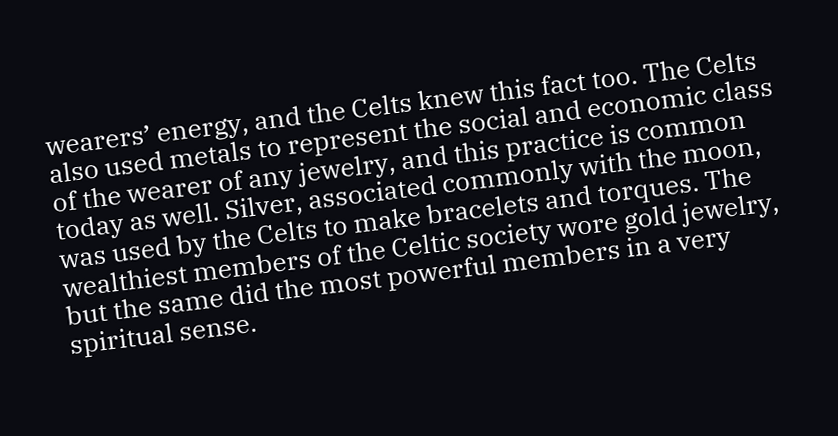wearers’ energy, and the Celts knew this fact too. The Celts also used metals to represent the social and economic class of the wearer of any jewelry, and this practice is common today as well. Silver, associated commonly with the moon, was used by the Celts to make bracelets and torques. The wealthiest members of the Celtic society wore gold jewelry, but the same did the most powerful members in a very spiritual sense.